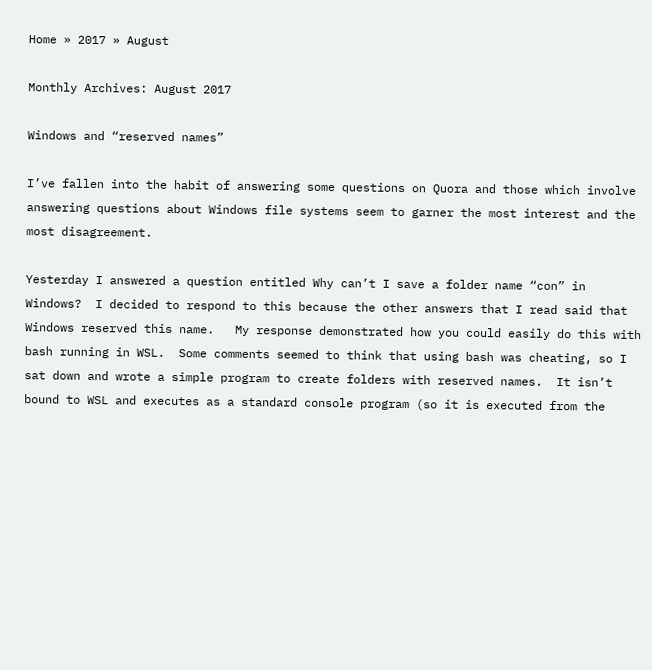Home » 2017 » August

Monthly Archives: August 2017

Windows and “reserved names”

I’ve fallen into the habit of answering some questions on Quora and those which involve answering questions about Windows file systems seem to garner the most interest and the most disagreement.

Yesterday I answered a question entitled Why can’t I save a folder name “con” in Windows?  I decided to respond to this because the other answers that I read said that Windows reserved this name.   My response demonstrated how you could easily do this with bash running in WSL.  Some comments seemed to think that using bash was cheating, so I sat down and wrote a simple program to create folders with reserved names.  It isn’t bound to WSL and executes as a standard console program (so it is executed from the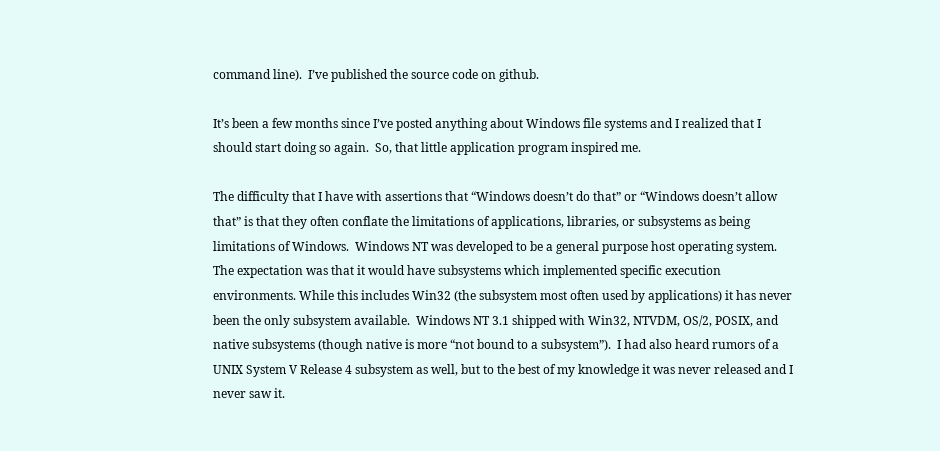command line).  I’ve published the source code on github.

It’s been a few months since I’ve posted anything about Windows file systems and I realized that I should start doing so again.  So, that little application program inspired me.

The difficulty that I have with assertions that “Windows doesn’t do that” or “Windows doesn’t allow that” is that they often conflate the limitations of applications, libraries, or subsystems as being limitations of Windows.  Windows NT was developed to be a general purpose host operating system.  The expectation was that it would have subsystems which implemented specific execution environments. While this includes Win32 (the subsystem most often used by applications) it has never been the only subsystem available.  Windows NT 3.1 shipped with Win32, NTVDM, OS/2, POSIX, and native subsystems (though native is more “not bound to a subsystem”).  I had also heard rumors of a UNIX System V Release 4 subsystem as well, but to the best of my knowledge it was never released and I never saw it.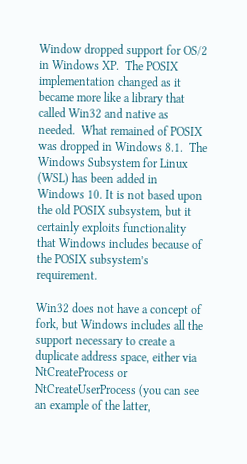Window dropped support for OS/2 in Windows XP.  The POSIX implementation changed as it became more like a library that called Win32 and native as needed.  What remained of POSIX was dropped in Windows 8.1.  The Windows Subsystem for Linux (WSL) has been added in Windows 10. It is not based upon the old POSIX subsystem, but it certainly exploits functionality that Windows includes because of the POSIX subsystem’s requirement.

Win32 does not have a concept of fork, but Windows includes all the support necessary to create a duplicate address space, either via NtCreateProcess or NtCreateUserProcess (you can see an example of the latter,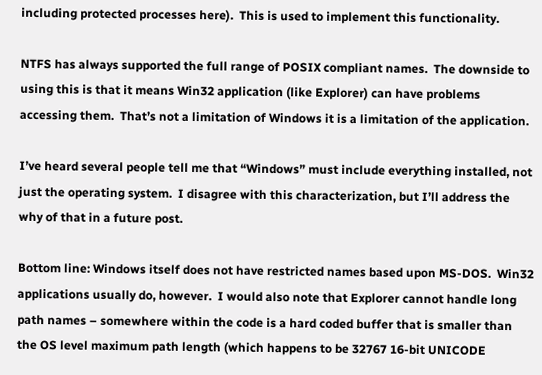including protected processes here).  This is used to implement this functionality.

NTFS has always supported the full range of POSIX compliant names.  The downside to using this is that it means Win32 application (like Explorer) can have problems accessing them.  That’s not a limitation of Windows it is a limitation of the application.

I’ve heard several people tell me that “Windows” must include everything installed, not just the operating system.  I disagree with this characterization, but I’ll address the why of that in a future post.

Bottom line: Windows itself does not have restricted names based upon MS-DOS.  Win32 applications usually do, however.  I would also note that Explorer cannot handle long path names – somewhere within the code is a hard coded buffer that is smaller than the OS level maximum path length (which happens to be 32767 16-bit UNICODE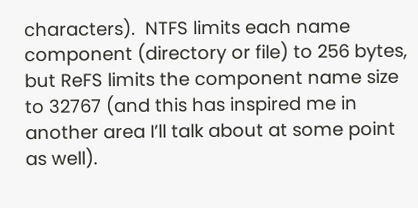characters).  NTFS limits each name component (directory or file) to 256 bytes, but ReFS limits the component name size to 32767 (and this has inspired me in another area I’ll talk about at some point as well).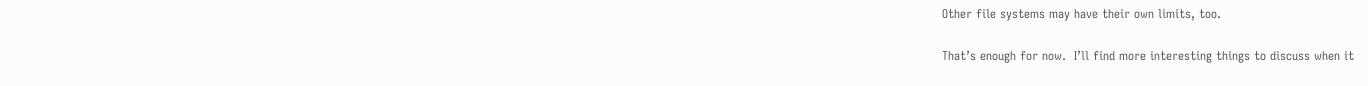Other file systems may have their own limits, too.

That’s enough for now.  I’ll find more interesting things to discuss when it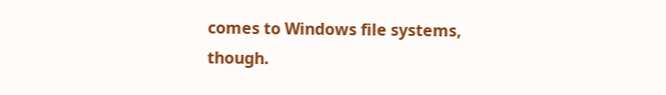comes to Windows file systems, though.